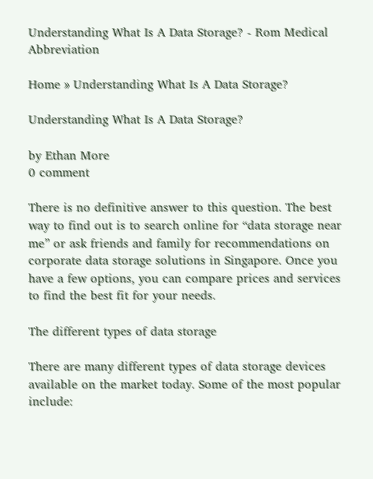Understanding What Is A Data Storage? - Rom Medical Abbreviation

Home » Understanding What Is A Data Storage?

Understanding What Is A Data Storage?

by Ethan More
0 comment

There is no definitive answer to this question. The best way to find out is to search online for “data storage near me” or ask friends and family for recommendations on corporate data storage solutions in Singapore. Once you have a few options, you can compare prices and services to find the best fit for your needs.

The different types of data storage

There are many different types of data storage devices available on the market today. Some of the most popular include: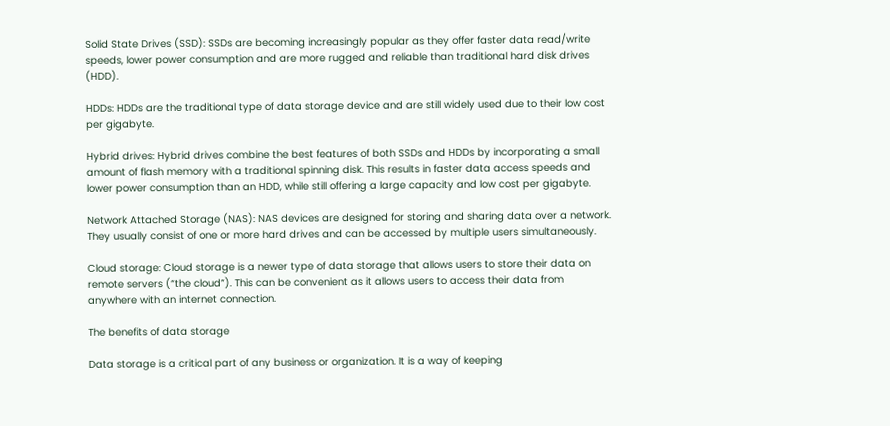Solid State Drives (SSD): SSDs are becoming increasingly popular as they offer faster data read/write speeds, lower power consumption and are more rugged and reliable than traditional hard disk drives (HDD).

HDDs: HDDs are the traditional type of data storage device and are still widely used due to their low cost per gigabyte.

Hybrid drives: Hybrid drives combine the best features of both SSDs and HDDs by incorporating a small amount of flash memory with a traditional spinning disk. This results in faster data access speeds and lower power consumption than an HDD, while still offering a large capacity and low cost per gigabyte.

Network Attached Storage (NAS): NAS devices are designed for storing and sharing data over a network. They usually consist of one or more hard drives and can be accessed by multiple users simultaneously.

Cloud storage: Cloud storage is a newer type of data storage that allows users to store their data on remote servers (“the cloud”). This can be convenient as it allows users to access their data from anywhere with an internet connection.

The benefits of data storage

Data storage is a critical part of any business or organization. It is a way of keeping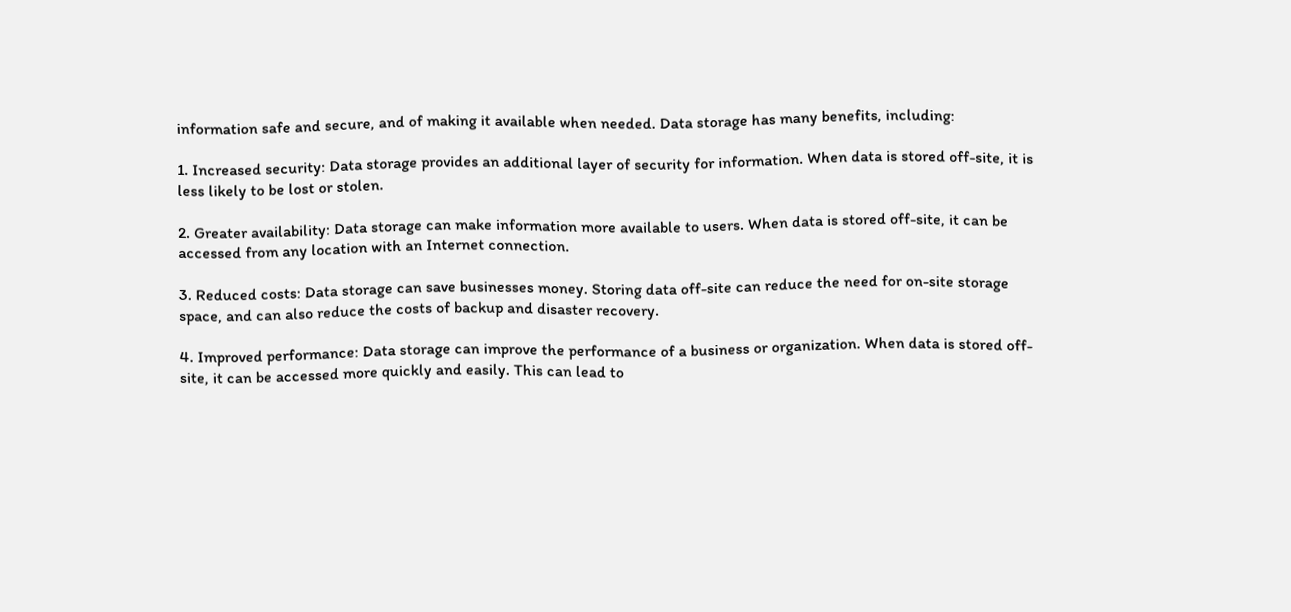information safe and secure, and of making it available when needed. Data storage has many benefits, including:

1. Increased security: Data storage provides an additional layer of security for information. When data is stored off-site, it is less likely to be lost or stolen.

2. Greater availability: Data storage can make information more available to users. When data is stored off-site, it can be accessed from any location with an Internet connection.

3. Reduced costs: Data storage can save businesses money. Storing data off-site can reduce the need for on-site storage space, and can also reduce the costs of backup and disaster recovery.

4. Improved performance: Data storage can improve the performance of a business or organization. When data is stored off-site, it can be accessed more quickly and easily. This can lead to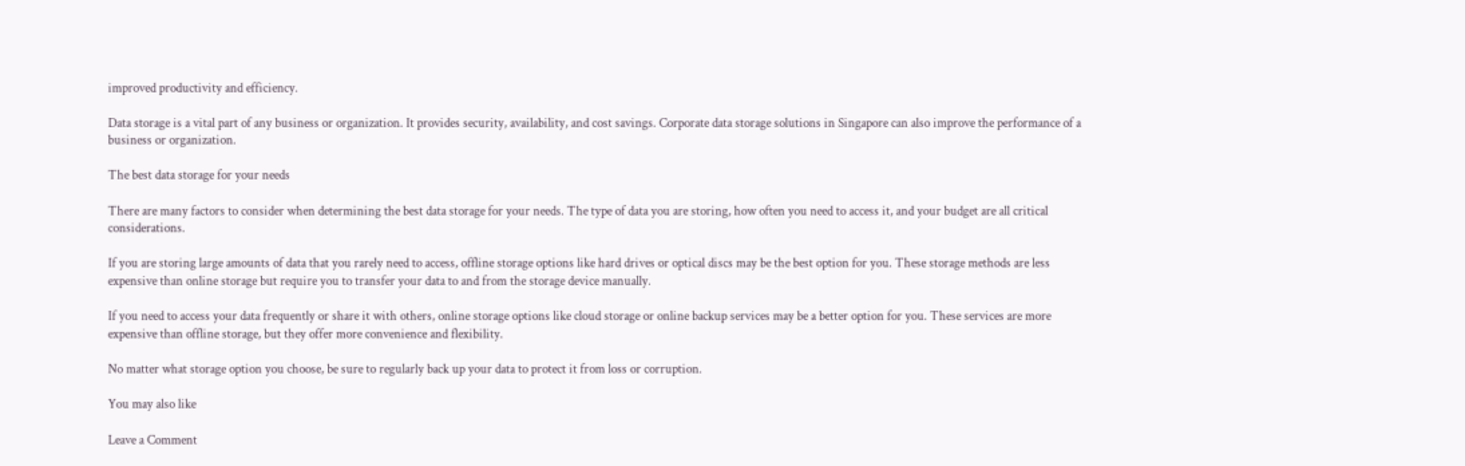improved productivity and efficiency.

Data storage is a vital part of any business or organization. It provides security, availability, and cost savings. Corporate data storage solutions in Singapore can also improve the performance of a business or organization.

The best data storage for your needs

There are many factors to consider when determining the best data storage for your needs. The type of data you are storing, how often you need to access it, and your budget are all critical considerations.

If you are storing large amounts of data that you rarely need to access, offline storage options like hard drives or optical discs may be the best option for you. These storage methods are less expensive than online storage but require you to transfer your data to and from the storage device manually.

If you need to access your data frequently or share it with others, online storage options like cloud storage or online backup services may be a better option for you. These services are more expensive than offline storage, but they offer more convenience and flexibility.

No matter what storage option you choose, be sure to regularly back up your data to protect it from loss or corruption.

You may also like

Leave a Comment